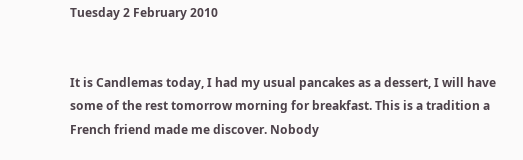Tuesday 2 February 2010


It is Candlemas today, I had my usual pancakes as a dessert, I will have some of the rest tomorrow morning for breakfast. This is a tradition a French friend made me discover. Nobody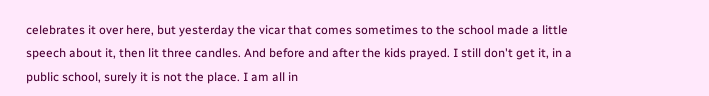celebrates it over here, but yesterday the vicar that comes sometimes to the school made a little speech about it, then lit three candles. And before and after the kids prayed. I still don't get it, in a public school, surely it is not the place. I am all in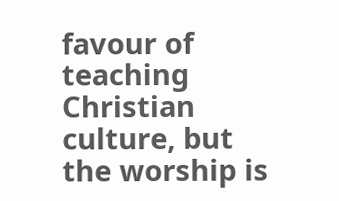favour of teaching Christian culture, but the worship is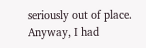seriously out of place. Anyway, I had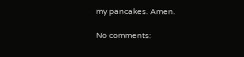my pancakes. Amen.

No comments: